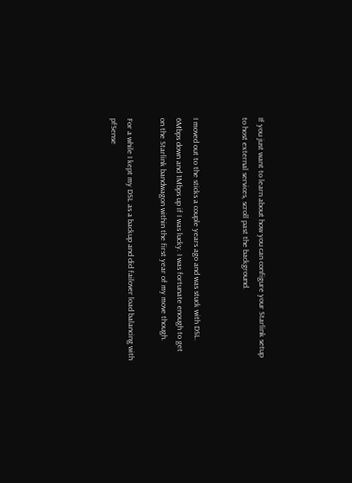If you just want to learn about how you can configure your Starlink setup to host external services, scroll past the background.


I moved out to the sticks a couple years ago and was stuck with DSL. 6Mbps down and 1Mbps up if I was lucky. I was fortunate enough to get on the Starlink bandwagon within the first year of my move though.

For a while I kept my DSL as a backup and did failover load balancing with pfSense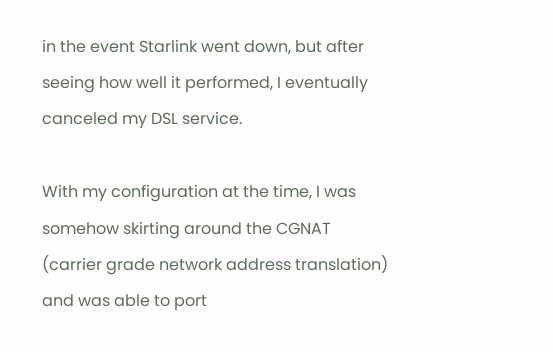in the event Starlink went down, but after seeing how well it performed, I eventually canceled my DSL service.

With my configuration at the time, I was somehow skirting around the CGNAT (carrier grade network address translation) and was able to port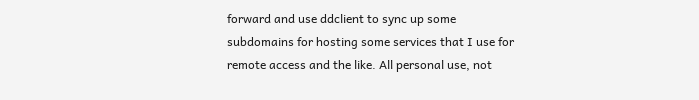forward and use ddclient to sync up some subdomains for hosting some services that I use for remote access and the like. All personal use, not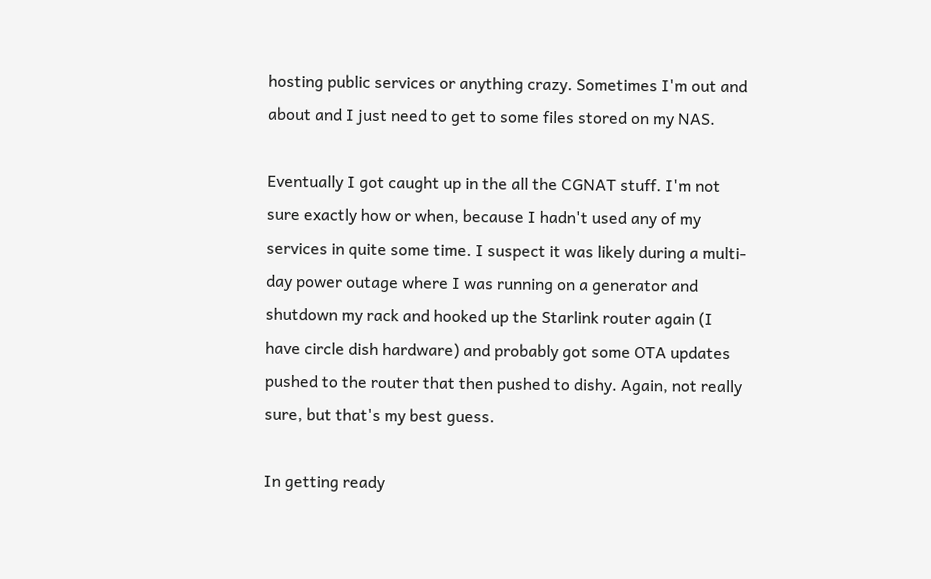hosting public services or anything crazy. Sometimes I'm out and about and I just need to get to some files stored on my NAS.

Eventually I got caught up in the all the CGNAT stuff. I'm not sure exactly how or when, because I hadn't used any of my services in quite some time. I suspect it was likely during a multi-day power outage where I was running on a generator and shutdown my rack and hooked up the Starlink router again (I have circle dish hardware) and probably got some OTA updates pushed to the router that then pushed to dishy. Again, not really sure, but that's my best guess.

In getting ready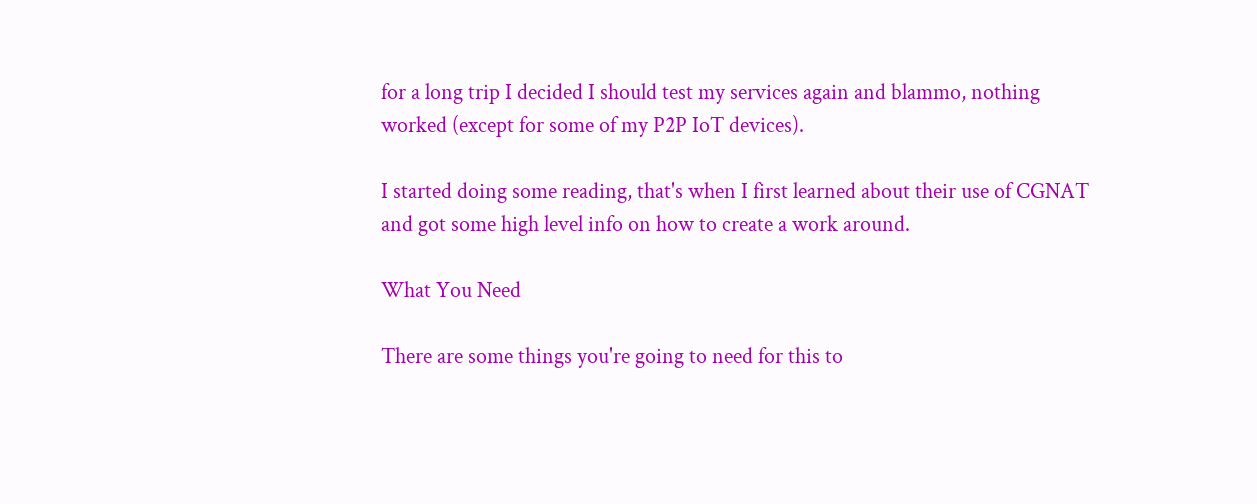for a long trip I decided I should test my services again and blammo, nothing worked (except for some of my P2P IoT devices).

I started doing some reading, that's when I first learned about their use of CGNAT and got some high level info on how to create a work around.

What You Need

There are some things you're going to need for this to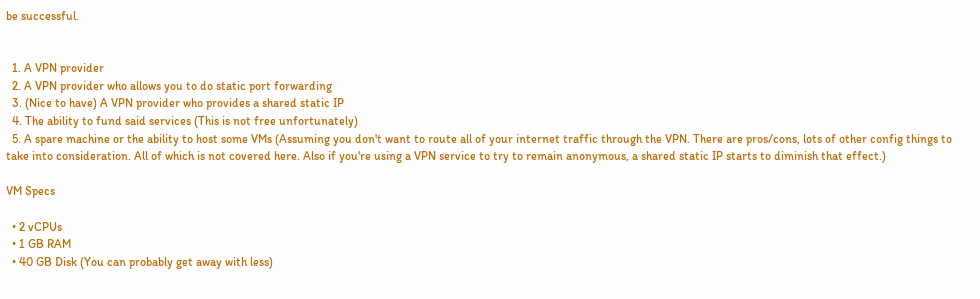be successful.


  1. A VPN provider
  2. A VPN provider who allows you to do static port forwarding
  3. (Nice to have) A VPN provider who provides a shared static IP
  4. The ability to fund said services (This is not free unfortunately)
  5. A spare machine or the ability to host some VMs (Assuming you don't want to route all of your internet traffic through the VPN. There are pros/cons, lots of other config things to take into consideration. All of which is not covered here. Also if you're using a VPN service to try to remain anonymous, a shared static IP starts to diminish that effect.)

VM Specs

  • 2 vCPUs
  • 1 GB RAM
  • 40 GB Disk (You can probably get away with less)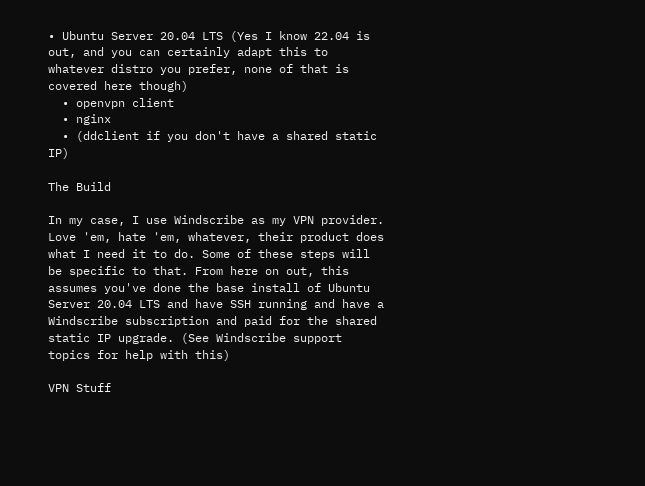• Ubuntu Server 20.04 LTS (Yes I know 22.04 is out, and you can certainly adapt this to whatever distro you prefer, none of that is covered here though)
  • openvpn client
  • nginx
  • (ddclient if you don't have a shared static IP)

The Build

In my case, I use Windscribe as my VPN provider. Love 'em, hate 'em, whatever, their product does what I need it to do. Some of these steps will be specific to that. From here on out, this assumes you've done the base install of Ubuntu Server 20.04 LTS and have SSH running and have a Windscribe subscription and paid for the shared static IP upgrade. (See Windscribe support topics for help with this)

VPN Stuff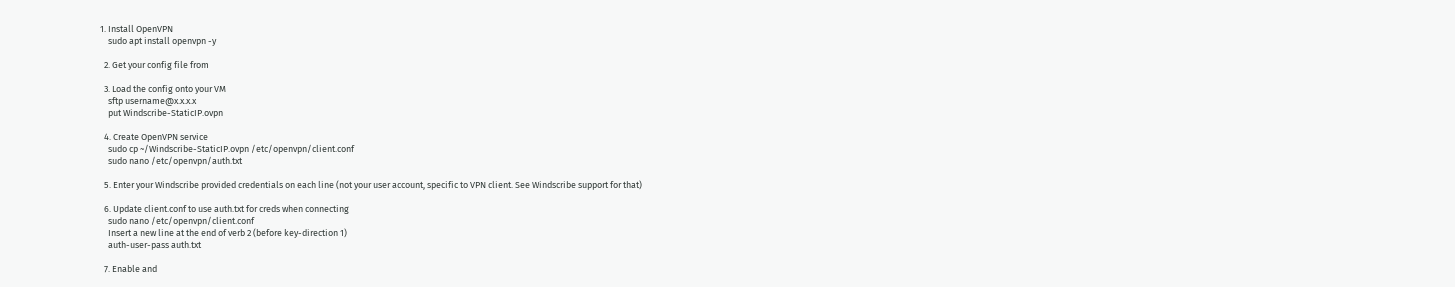1. Install OpenVPN
    sudo apt install openvpn -y

  2. Get your config file from

  3. Load the config onto your VM
    sftp username@x.x.x.x
    put Windscribe-StaticIP.ovpn

  4. Create OpenVPN service
    sudo cp ~/Windscribe-StaticIP.ovpn /etc/openvpn/client.conf
    sudo nano /etc/openvpn/auth.txt

  5. Enter your Windscribe provided credentials on each line (not your user account, specific to VPN client. See Windscribe support for that)

  6. Update client.conf to use auth.txt for creds when connecting
    sudo nano /etc/openvpn/client.conf
    Insert a new line at the end of verb 2 (before key-direction 1)
    auth-user-pass auth.txt

  7. Enable and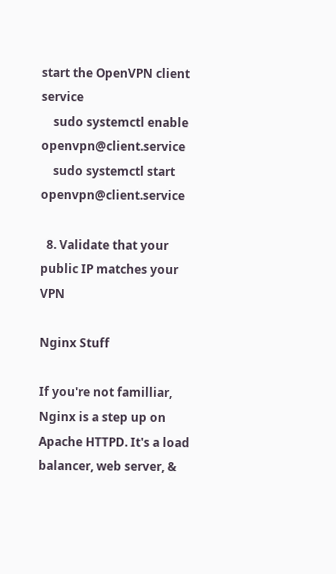start the OpenVPN client service
    sudo systemctl enable openvpn@client.service
    sudo systemctl start openvpn@client.service

  8. Validate that your public IP matches your VPN

Nginx Stuff

If you're not familliar, Nginx is a step up on Apache HTTPD. It's a load balancer, web server, &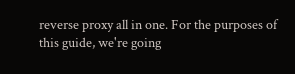reverse proxy all in one. For the purposes of this guide, we're going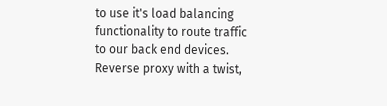to use it's load balancing functionality to route traffic to our back end devices. Reverse proxy with a twist,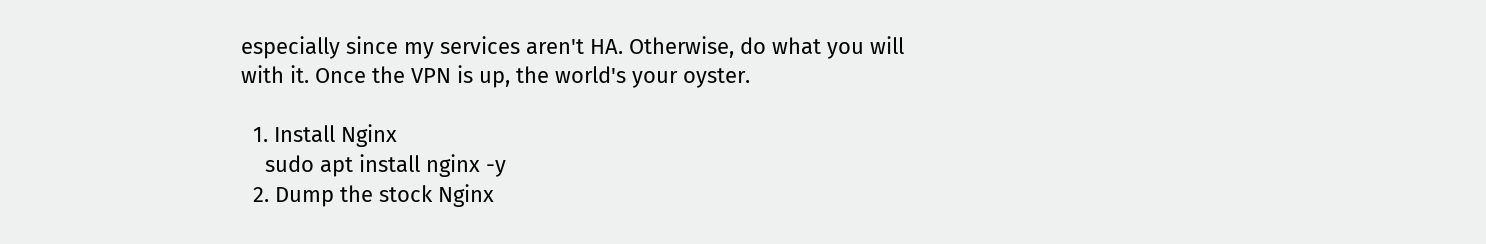especially since my services aren't HA. Otherwise, do what you will with it. Once the VPN is up, the world's your oyster.

  1. Install Nginx
    sudo apt install nginx -y
  2. Dump the stock Nginx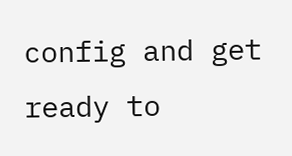config and get ready to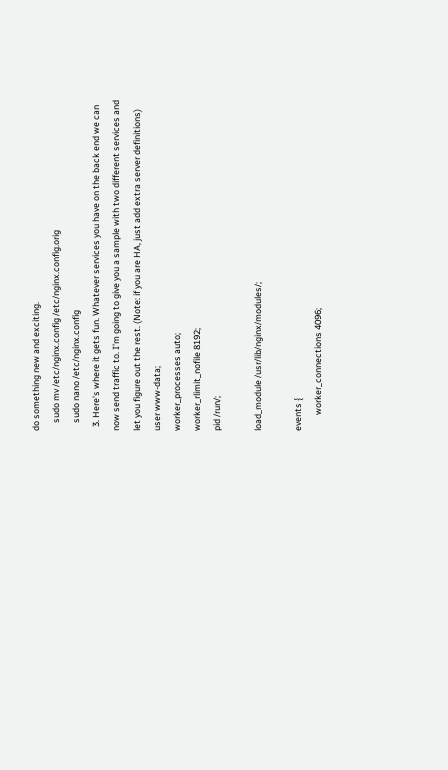do something new and exciting.
    sudo mv /etc/nginx.config /etc/nginx.config.orig
    sudo nano /etc/nginx.config
  3. Here's where it gets fun. Whatever services you have on the back end we can now send traffic to. I'm going to give you a sample with two different services and let you figure out the rest. (Note: if you are HA, just add extra server definitions)
user www-data;
worker_processes auto;
worker_rlimit_nofile 8192;
pid /run/;

load_module /usr/lib/nginx/modules/;

events {
        worker_connections 4096;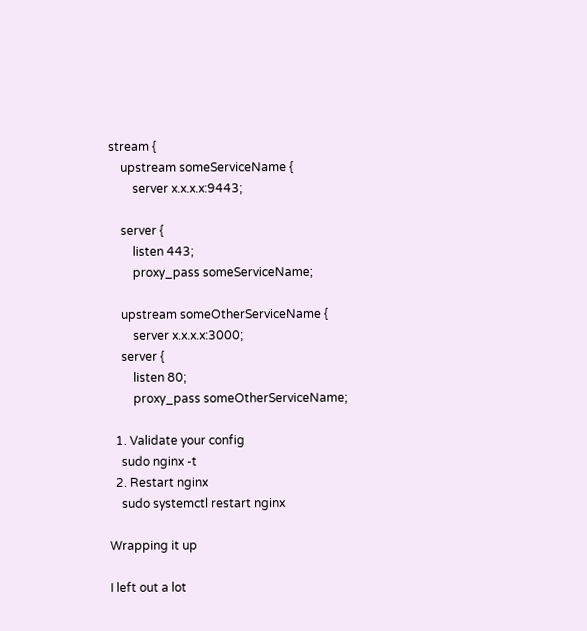stream {
    upstream someServiceName {
        server x.x.x.x:9443;

    server {
        listen 443;
        proxy_pass someServiceName;

    upstream someOtherServiceName {
        server x.x.x.x:3000;
    server {
        listen 80;
        proxy_pass someOtherServiceName;

  1. Validate your config
    sudo nginx -t
  2. Restart nginx
    sudo systemctl restart nginx

Wrapping it up

I left out a lot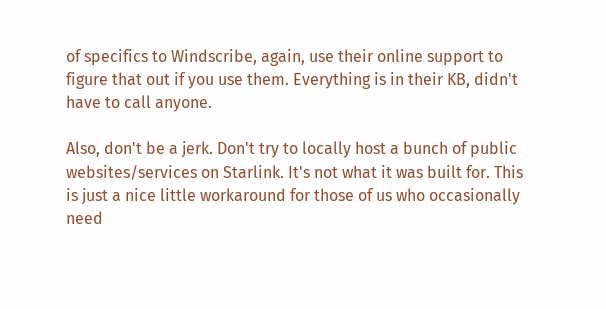of specifics to Windscribe, again, use their online support to figure that out if you use them. Everything is in their KB, didn't have to call anyone.

Also, don't be a jerk. Don't try to locally host a bunch of public websites/services on Starlink. It's not what it was built for. This is just a nice little workaround for those of us who occasionally need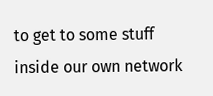to get to some stuff inside our own network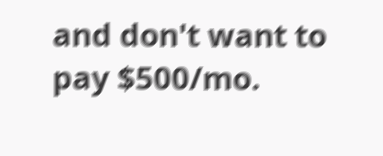and don't want to pay $500/mo.